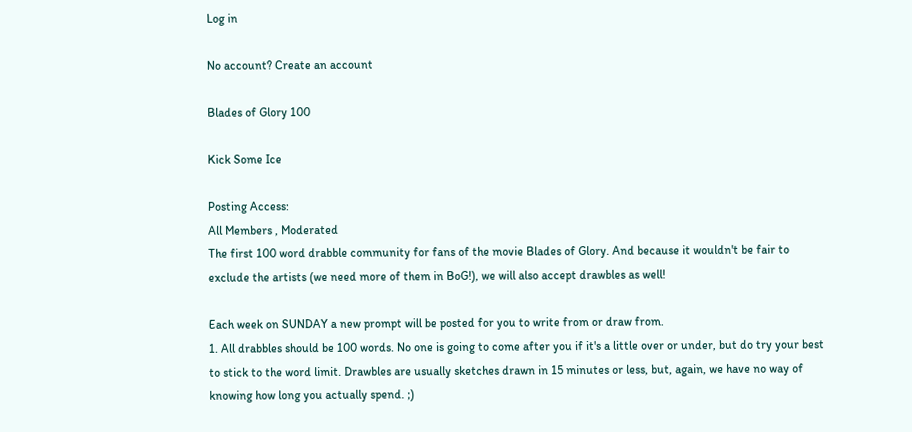Log in

No account? Create an account

Blades of Glory 100

Kick Some Ice

Posting Access:
All Members , Moderated
The first 100 word drabble community for fans of the movie Blades of Glory. And because it wouldn't be fair to exclude the artists (we need more of them in BoG!), we will also accept drawbles as well!

Each week on SUNDAY a new prompt will be posted for you to write from or draw from.
1. All drabbles should be 100 words. No one is going to come after you if it's a little over or under, but do try your best to stick to the word limit. Drawbles are usually sketches drawn in 15 minutes or less, but, again, we have no way of knowing how long you actually spend. ;)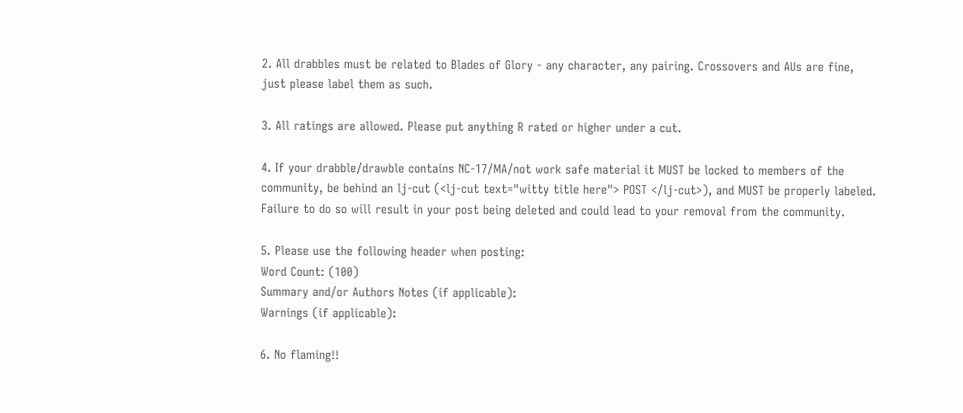2. All drabbles must be related to Blades of Glory - any character, any pairing. Crossovers and AUs are fine, just please label them as such.

3. All ratings are allowed. Please put anything R rated or higher under a cut.

4. If your drabble/drawble contains NC-17/MA/not work safe material it MUST be locked to members of the community, be behind an lj-cut (<lj-cut text="witty title here"> POST </lj-cut>), and MUST be properly labeled. Failure to do so will result in your post being deleted and could lead to your removal from the community.

5. Please use the following header when posting:
Word Count: (100)
Summary and/or Authors Notes (if applicable):
Warnings (if applicable):

6. No flaming!!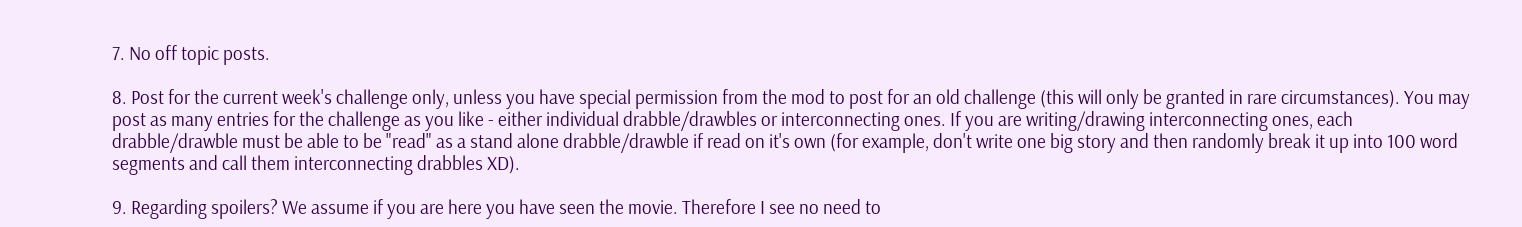7. No off topic posts.

8. Post for the current week's challenge only, unless you have special permission from the mod to post for an old challenge (this will only be granted in rare circumstances). You may post as many entries for the challenge as you like - either individual drabble/drawbles or interconnecting ones. If you are writing/drawing interconnecting ones, each drabble/drawble must be able to be "read" as a stand alone drabble/drawble if read on it's own (for example, don't write one big story and then randomly break it up into 100 word segments and call them interconnecting drabbles XD).

9. Regarding spoilers? We assume if you are here you have seen the movie. Therefore I see no need to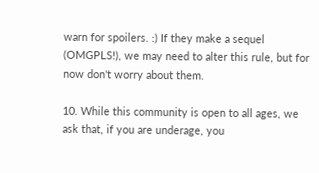warn for spoilers. :) If they make a sequel (OMGPLS!), we may need to alter this rule, but for now don't worry about them.

10. While this community is open to all ages, we ask that, if you are underage, you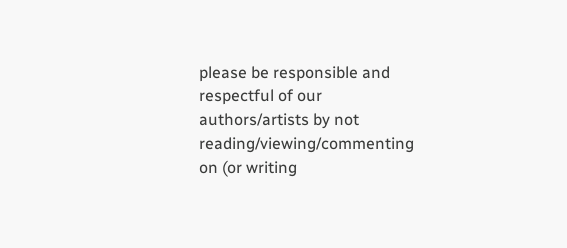please be responsible and respectful of our authors/artists by not reading/viewing/commenting on (or writing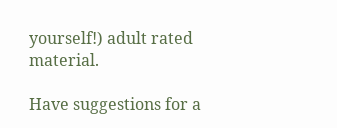yourself!) adult rated material.

Have suggestions for a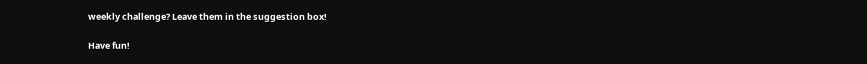weekly challenge? Leave them in the suggestion box!

Have fun!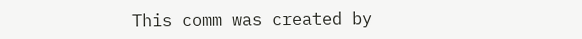This comm was created by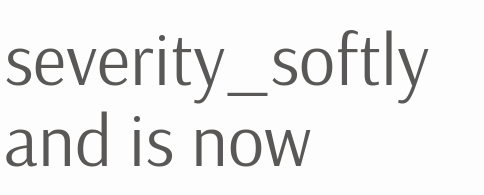severity_softly and is now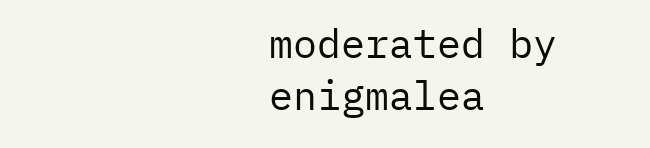moderated by enigmalea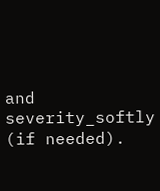and severity_softly (if needed).